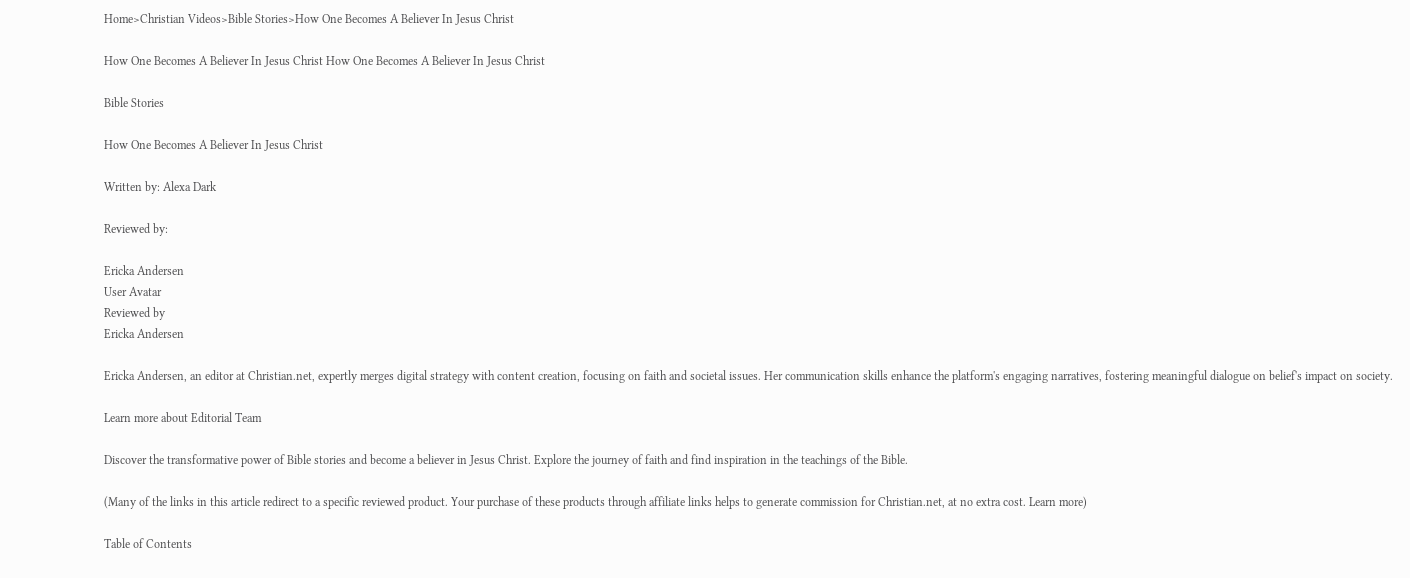Home>Christian Videos>Bible Stories>How One Becomes A Believer In Jesus Christ

How One Becomes A Believer In Jesus Christ How One Becomes A Believer In Jesus Christ

Bible Stories

How One Becomes A Believer In Jesus Christ

Written by: Alexa Dark

Reviewed by:

Ericka Andersen
User Avatar
Reviewed by
Ericka Andersen

Ericka Andersen, an editor at Christian.net, expertly merges digital strategy with content creation, focusing on faith and societal issues. Her communication skills enhance the platform's engaging narratives, fostering meaningful dialogue on belief's impact on society.

Learn more about Editorial Team

Discover the transformative power of Bible stories and become a believer in Jesus Christ. Explore the journey of faith and find inspiration in the teachings of the Bible.

(Many of the links in this article redirect to a specific reviewed product. Your purchase of these products through affiliate links helps to generate commission for Christian.net, at no extra cost. Learn more)

Table of Contents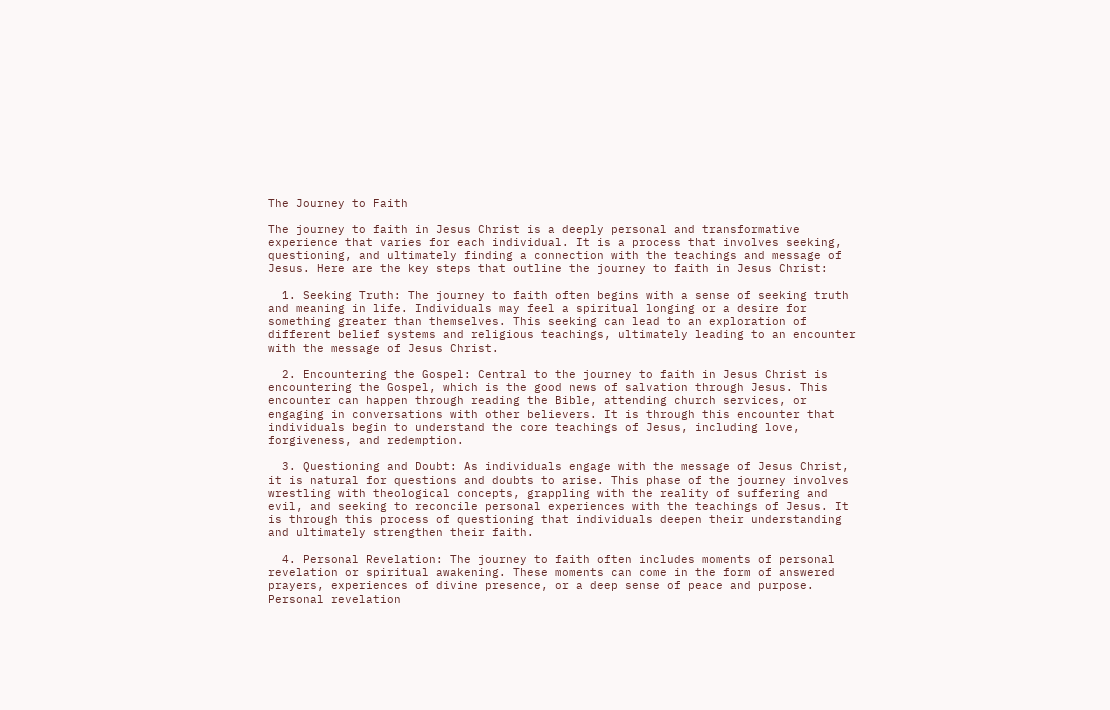The Journey to Faith

The journey to faith in Jesus Christ is a deeply personal and transformative experience that varies for each individual. It is a process that involves seeking, questioning, and ultimately finding a connection with the teachings and message of Jesus. Here are the key steps that outline the journey to faith in Jesus Christ:

  1. Seeking Truth: The journey to faith often begins with a sense of seeking truth and meaning in life. Individuals may feel a spiritual longing or a desire for something greater than themselves. This seeking can lead to an exploration of different belief systems and religious teachings, ultimately leading to an encounter with the message of Jesus Christ.

  2. Encountering the Gospel: Central to the journey to faith in Jesus Christ is encountering the Gospel, which is the good news of salvation through Jesus. This encounter can happen through reading the Bible, attending church services, or engaging in conversations with other believers. It is through this encounter that individuals begin to understand the core teachings of Jesus, including love, forgiveness, and redemption.

  3. Questioning and Doubt: As individuals engage with the message of Jesus Christ, it is natural for questions and doubts to arise. This phase of the journey involves wrestling with theological concepts, grappling with the reality of suffering and evil, and seeking to reconcile personal experiences with the teachings of Jesus. It is through this process of questioning that individuals deepen their understanding and ultimately strengthen their faith.

  4. Personal Revelation: The journey to faith often includes moments of personal revelation or spiritual awakening. These moments can come in the form of answered prayers, experiences of divine presence, or a deep sense of peace and purpose. Personal revelation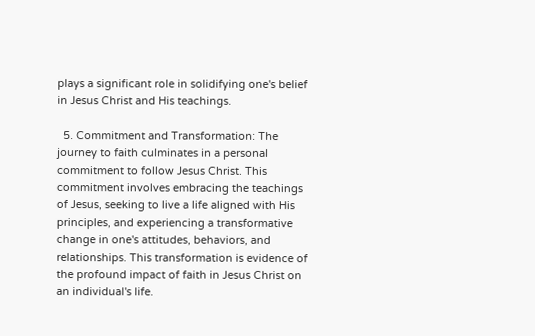plays a significant role in solidifying one's belief in Jesus Christ and His teachings.

  5. Commitment and Transformation: The journey to faith culminates in a personal commitment to follow Jesus Christ. This commitment involves embracing the teachings of Jesus, seeking to live a life aligned with His principles, and experiencing a transformative change in one's attitudes, behaviors, and relationships. This transformation is evidence of the profound impact of faith in Jesus Christ on an individual's life.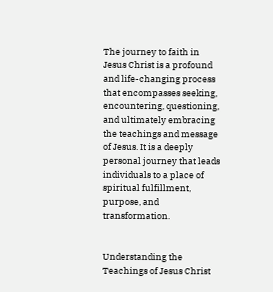The journey to faith in Jesus Christ is a profound and life-changing process that encompasses seeking, encountering, questioning, and ultimately embracing the teachings and message of Jesus. It is a deeply personal journey that leads individuals to a place of spiritual fulfillment, purpose, and transformation.


Understanding the Teachings of Jesus Christ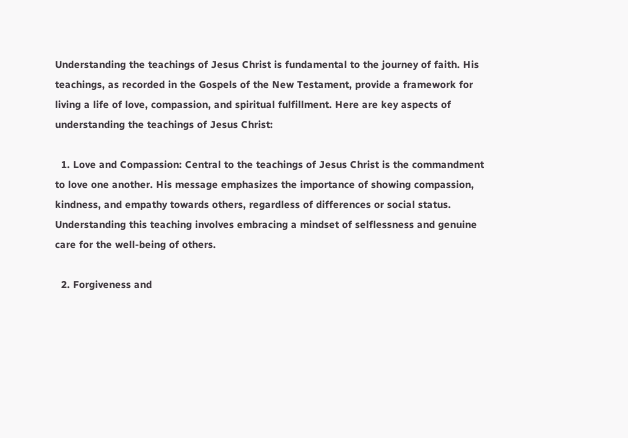Understanding the teachings of Jesus Christ is fundamental to the journey of faith. His teachings, as recorded in the Gospels of the New Testament, provide a framework for living a life of love, compassion, and spiritual fulfillment. Here are key aspects of understanding the teachings of Jesus Christ:

  1. Love and Compassion: Central to the teachings of Jesus Christ is the commandment to love one another. His message emphasizes the importance of showing compassion, kindness, and empathy towards others, regardless of differences or social status. Understanding this teaching involves embracing a mindset of selflessness and genuine care for the well-being of others.

  2. Forgiveness and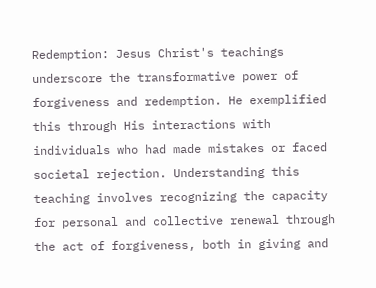Redemption: Jesus Christ's teachings underscore the transformative power of forgiveness and redemption. He exemplified this through His interactions with individuals who had made mistakes or faced societal rejection. Understanding this teaching involves recognizing the capacity for personal and collective renewal through the act of forgiveness, both in giving and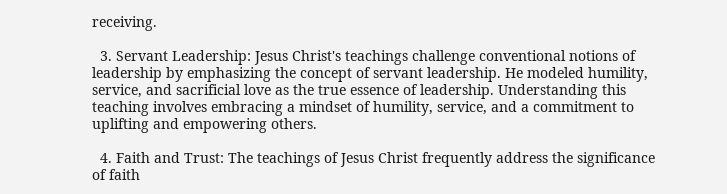receiving.

  3. Servant Leadership: Jesus Christ's teachings challenge conventional notions of leadership by emphasizing the concept of servant leadership. He modeled humility, service, and sacrificial love as the true essence of leadership. Understanding this teaching involves embracing a mindset of humility, service, and a commitment to uplifting and empowering others.

  4. Faith and Trust: The teachings of Jesus Christ frequently address the significance of faith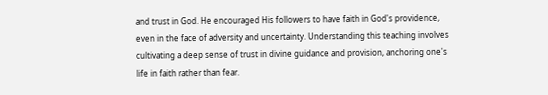and trust in God. He encouraged His followers to have faith in God's providence, even in the face of adversity and uncertainty. Understanding this teaching involves cultivating a deep sense of trust in divine guidance and provision, anchoring one's life in faith rather than fear.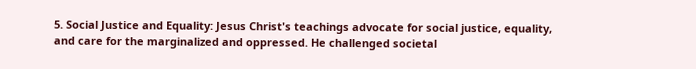5. Social Justice and Equality: Jesus Christ's teachings advocate for social justice, equality, and care for the marginalized and oppressed. He challenged societal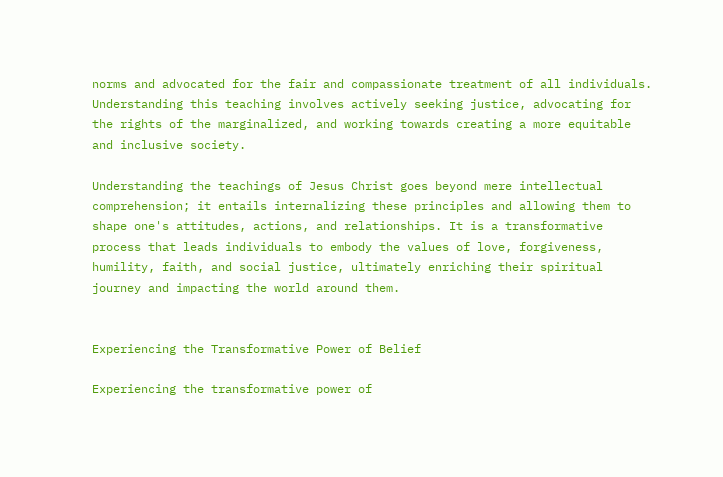norms and advocated for the fair and compassionate treatment of all individuals. Understanding this teaching involves actively seeking justice, advocating for the rights of the marginalized, and working towards creating a more equitable and inclusive society.

Understanding the teachings of Jesus Christ goes beyond mere intellectual comprehension; it entails internalizing these principles and allowing them to shape one's attitudes, actions, and relationships. It is a transformative process that leads individuals to embody the values of love, forgiveness, humility, faith, and social justice, ultimately enriching their spiritual journey and impacting the world around them.


Experiencing the Transformative Power of Belief

Experiencing the transformative power of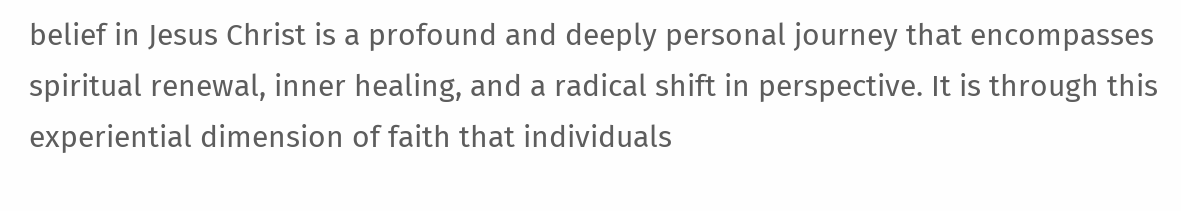belief in Jesus Christ is a profound and deeply personal journey that encompasses spiritual renewal, inner healing, and a radical shift in perspective. It is through this experiential dimension of faith that individuals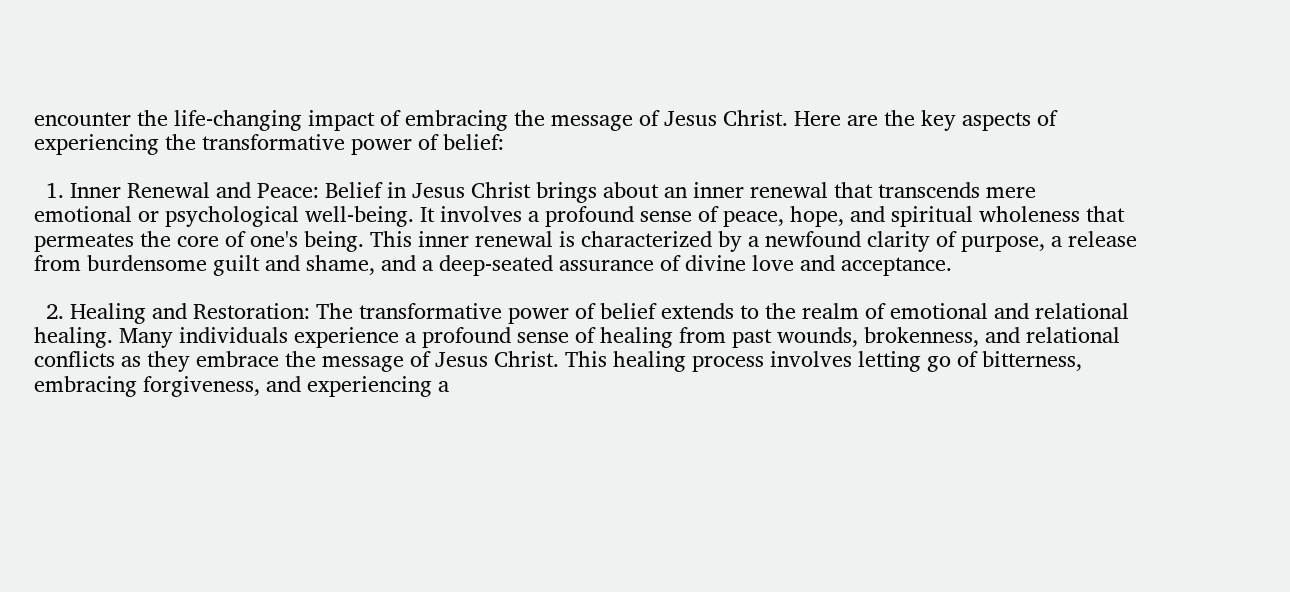encounter the life-changing impact of embracing the message of Jesus Christ. Here are the key aspects of experiencing the transformative power of belief:

  1. Inner Renewal and Peace: Belief in Jesus Christ brings about an inner renewal that transcends mere emotional or psychological well-being. It involves a profound sense of peace, hope, and spiritual wholeness that permeates the core of one's being. This inner renewal is characterized by a newfound clarity of purpose, a release from burdensome guilt and shame, and a deep-seated assurance of divine love and acceptance.

  2. Healing and Restoration: The transformative power of belief extends to the realm of emotional and relational healing. Many individuals experience a profound sense of healing from past wounds, brokenness, and relational conflicts as they embrace the message of Jesus Christ. This healing process involves letting go of bitterness, embracing forgiveness, and experiencing a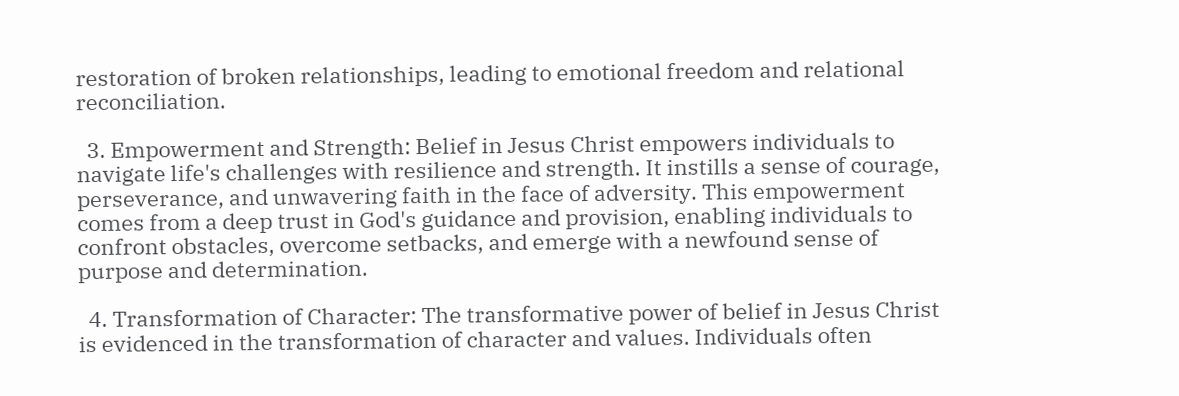restoration of broken relationships, leading to emotional freedom and relational reconciliation.

  3. Empowerment and Strength: Belief in Jesus Christ empowers individuals to navigate life's challenges with resilience and strength. It instills a sense of courage, perseverance, and unwavering faith in the face of adversity. This empowerment comes from a deep trust in God's guidance and provision, enabling individuals to confront obstacles, overcome setbacks, and emerge with a newfound sense of purpose and determination.

  4. Transformation of Character: The transformative power of belief in Jesus Christ is evidenced in the transformation of character and values. Individuals often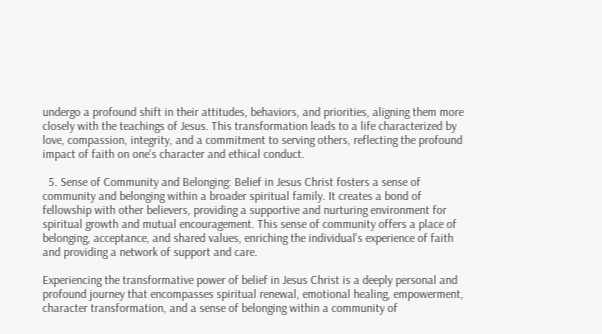undergo a profound shift in their attitudes, behaviors, and priorities, aligning them more closely with the teachings of Jesus. This transformation leads to a life characterized by love, compassion, integrity, and a commitment to serving others, reflecting the profound impact of faith on one's character and ethical conduct.

  5. Sense of Community and Belonging: Belief in Jesus Christ fosters a sense of community and belonging within a broader spiritual family. It creates a bond of fellowship with other believers, providing a supportive and nurturing environment for spiritual growth and mutual encouragement. This sense of community offers a place of belonging, acceptance, and shared values, enriching the individual's experience of faith and providing a network of support and care.

Experiencing the transformative power of belief in Jesus Christ is a deeply personal and profound journey that encompasses spiritual renewal, emotional healing, empowerment, character transformation, and a sense of belonging within a community of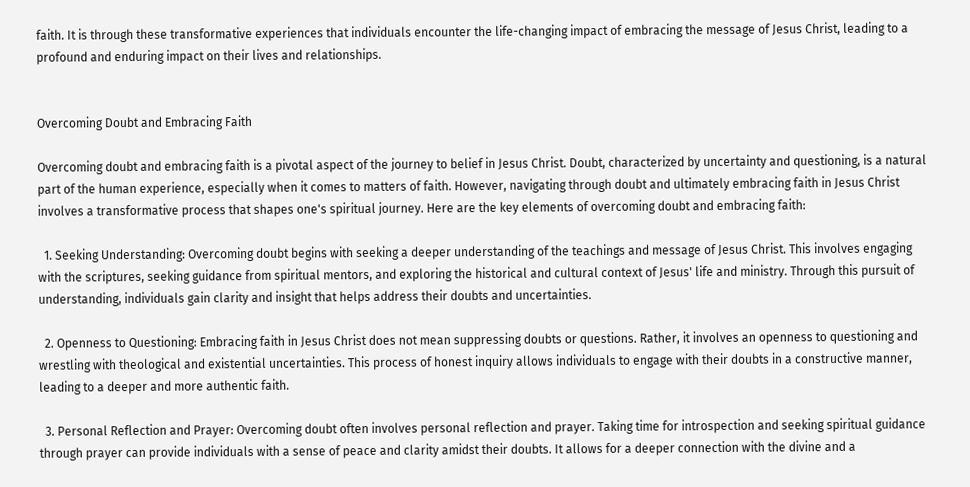faith. It is through these transformative experiences that individuals encounter the life-changing impact of embracing the message of Jesus Christ, leading to a profound and enduring impact on their lives and relationships.


Overcoming Doubt and Embracing Faith

Overcoming doubt and embracing faith is a pivotal aspect of the journey to belief in Jesus Christ. Doubt, characterized by uncertainty and questioning, is a natural part of the human experience, especially when it comes to matters of faith. However, navigating through doubt and ultimately embracing faith in Jesus Christ involves a transformative process that shapes one's spiritual journey. Here are the key elements of overcoming doubt and embracing faith:

  1. Seeking Understanding: Overcoming doubt begins with seeking a deeper understanding of the teachings and message of Jesus Christ. This involves engaging with the scriptures, seeking guidance from spiritual mentors, and exploring the historical and cultural context of Jesus' life and ministry. Through this pursuit of understanding, individuals gain clarity and insight that helps address their doubts and uncertainties.

  2. Openness to Questioning: Embracing faith in Jesus Christ does not mean suppressing doubts or questions. Rather, it involves an openness to questioning and wrestling with theological and existential uncertainties. This process of honest inquiry allows individuals to engage with their doubts in a constructive manner, leading to a deeper and more authentic faith.

  3. Personal Reflection and Prayer: Overcoming doubt often involves personal reflection and prayer. Taking time for introspection and seeking spiritual guidance through prayer can provide individuals with a sense of peace and clarity amidst their doubts. It allows for a deeper connection with the divine and a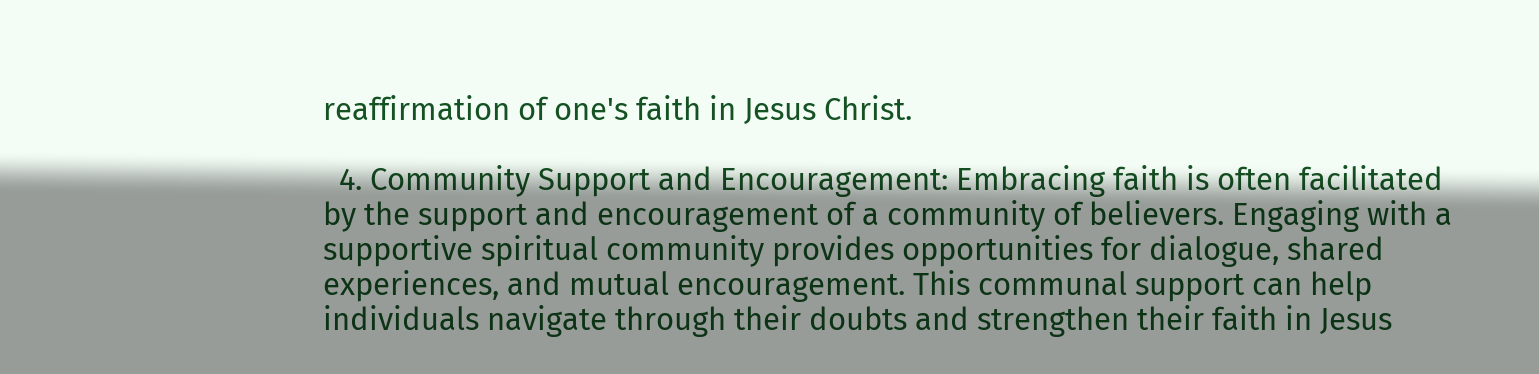reaffirmation of one's faith in Jesus Christ.

  4. Community Support and Encouragement: Embracing faith is often facilitated by the support and encouragement of a community of believers. Engaging with a supportive spiritual community provides opportunities for dialogue, shared experiences, and mutual encouragement. This communal support can help individuals navigate through their doubts and strengthen their faith in Jesus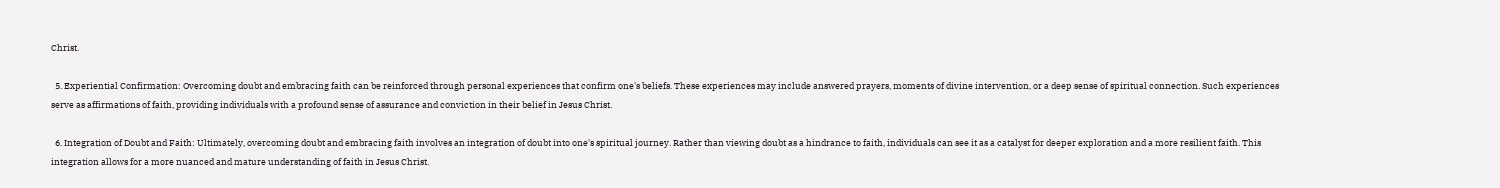Christ.

  5. Experiential Confirmation: Overcoming doubt and embracing faith can be reinforced through personal experiences that confirm one's beliefs. These experiences may include answered prayers, moments of divine intervention, or a deep sense of spiritual connection. Such experiences serve as affirmations of faith, providing individuals with a profound sense of assurance and conviction in their belief in Jesus Christ.

  6. Integration of Doubt and Faith: Ultimately, overcoming doubt and embracing faith involves an integration of doubt into one's spiritual journey. Rather than viewing doubt as a hindrance to faith, individuals can see it as a catalyst for deeper exploration and a more resilient faith. This integration allows for a more nuanced and mature understanding of faith in Jesus Christ.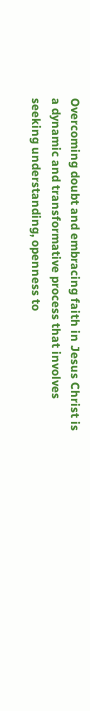Overcoming doubt and embracing faith in Jesus Christ is a dynamic and transformative process that involves seeking understanding, openness to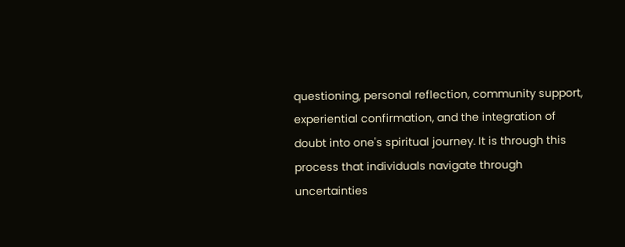questioning, personal reflection, community support, experiential confirmation, and the integration of doubt into one's spiritual journey. It is through this process that individuals navigate through uncertainties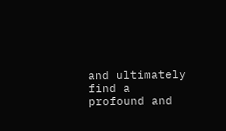and ultimately find a profound and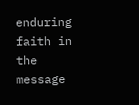enduring faith in the message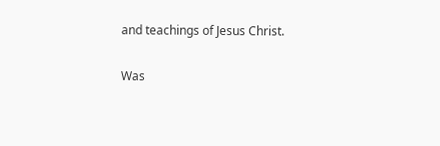and teachings of Jesus Christ.

Was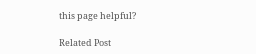this page helpful?

Related Post